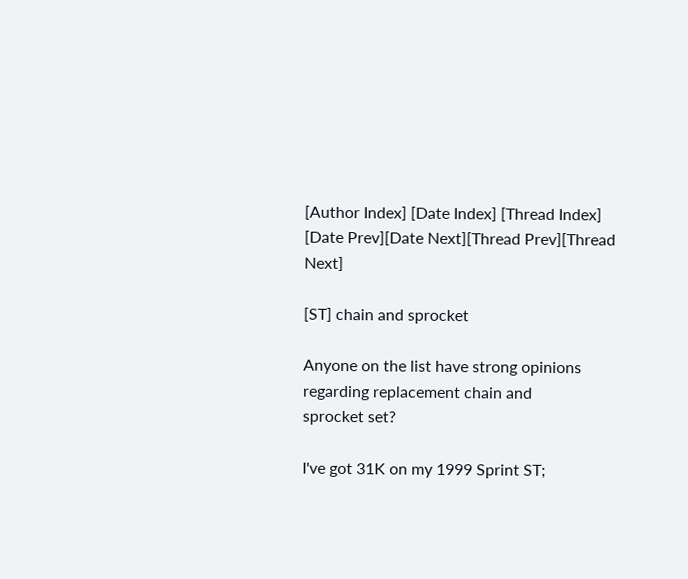[Author Index] [Date Index] [Thread Index]
[Date Prev][Date Next][Thread Prev][Thread Next]

[ST] chain and sprocket

Anyone on the list have strong opinions regarding replacement chain and
sprocket set?

I've got 31K on my 1999 Sprint ST;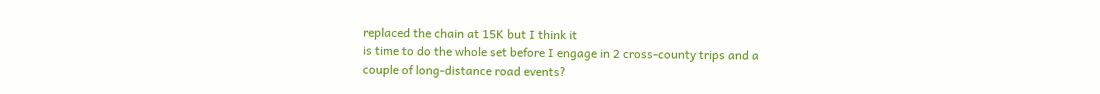replaced the chain at 15K but I think it
is time to do the whole set before I engage in 2 cross-county trips and a
couple of long-distance road events?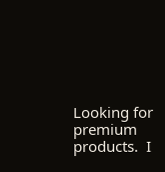Looking for premium products.  I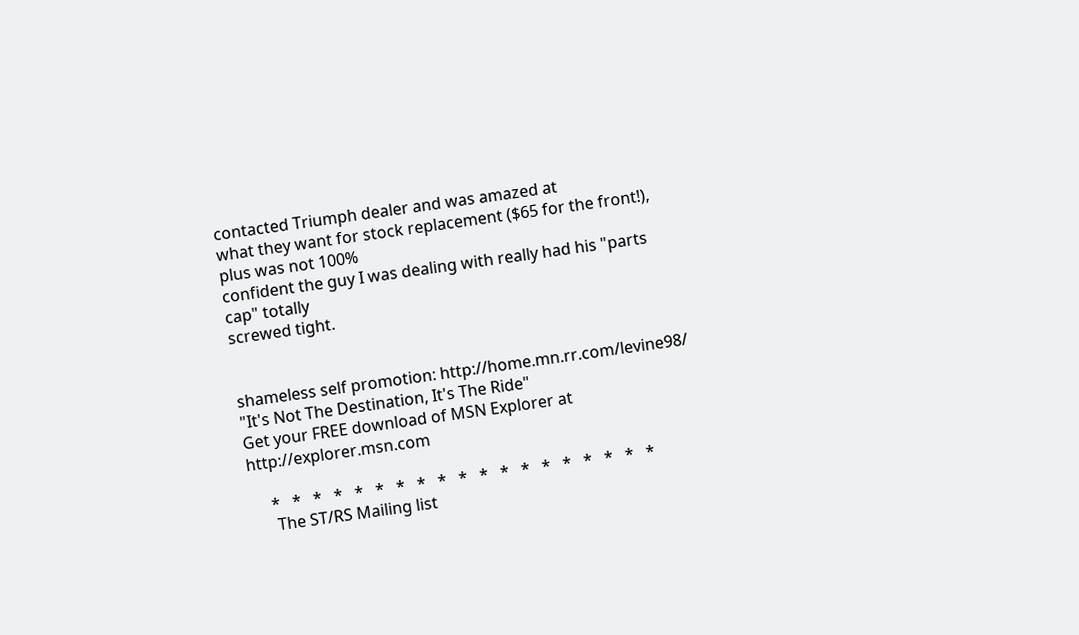contacted Triumph dealer and was amazed at
what they want for stock replacement ($65 for the front!), plus was not 100%
confident the guy I was dealing with really had his "parts cap" totally
screwed tight.


shameless self promotion: http://home.mn.rr.com/levine98/
"It's Not The Destination, It's The Ride"
Get your FREE download of MSN Explorer at http://explorer.msn.com

     *   *   *   *   *   *   *   *   *   *   *   *   *   *   *   *   *   *   *
      The ST/RS Mailing list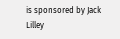is sponsored by Jack Lilley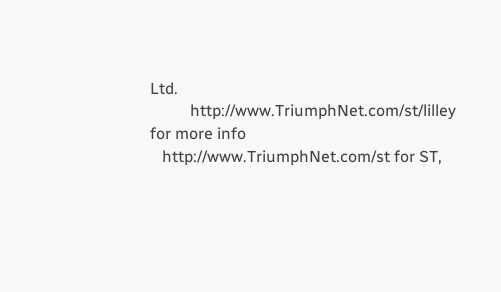Ltd.
          http://www.TriumphNet.com/st/lilley for more info
   http://www.TriumphNet.com/st for ST,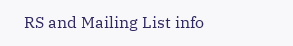RS and Mailing List info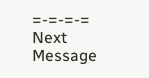=-=-=-= Next Message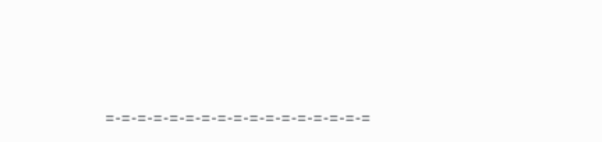=-=-=-=-=-=-=-=-=-=-=-=-=-=-=-=-=